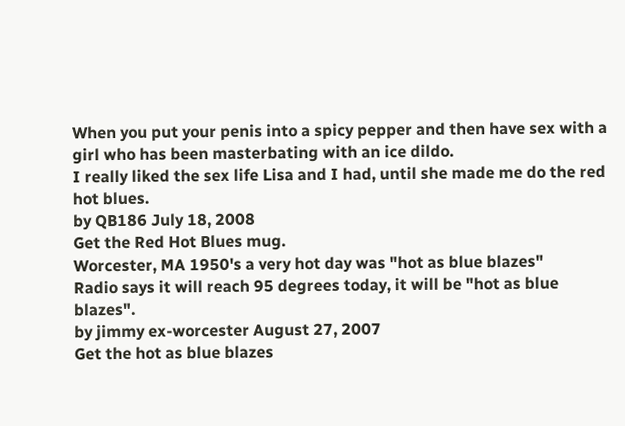When you put your penis into a spicy pepper and then have sex with a girl who has been masterbating with an ice dildo.
I really liked the sex life Lisa and I had, until she made me do the red hot blues.
by QB186 July 18, 2008
Get the Red Hot Blues mug.
Worcester, MA 1950's a very hot day was "hot as blue blazes"
Radio says it will reach 95 degrees today, it will be "hot as blue blazes".
by jimmy ex-worcester August 27, 2007
Get the hot as blue blazes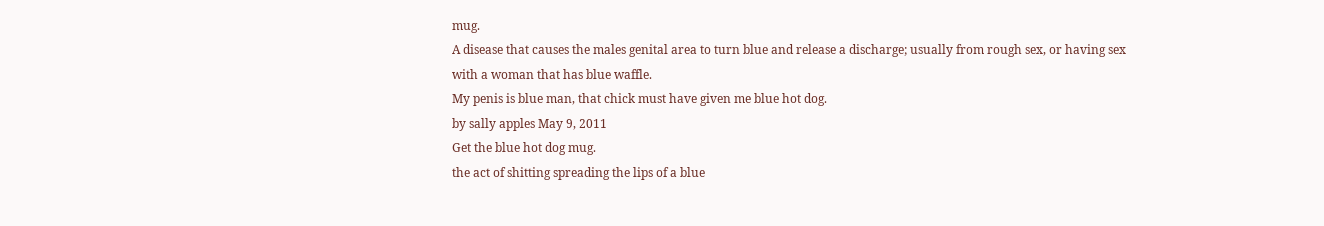mug.
A disease that causes the males genital area to turn blue and release a discharge; usually from rough sex, or having sex with a woman that has blue waffle.
My penis is blue man, that chick must have given me blue hot dog.
by sally apples May 9, 2011
Get the blue hot dog mug.
the act of shitting spreading the lips of a blue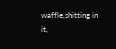waffle,shitting in it,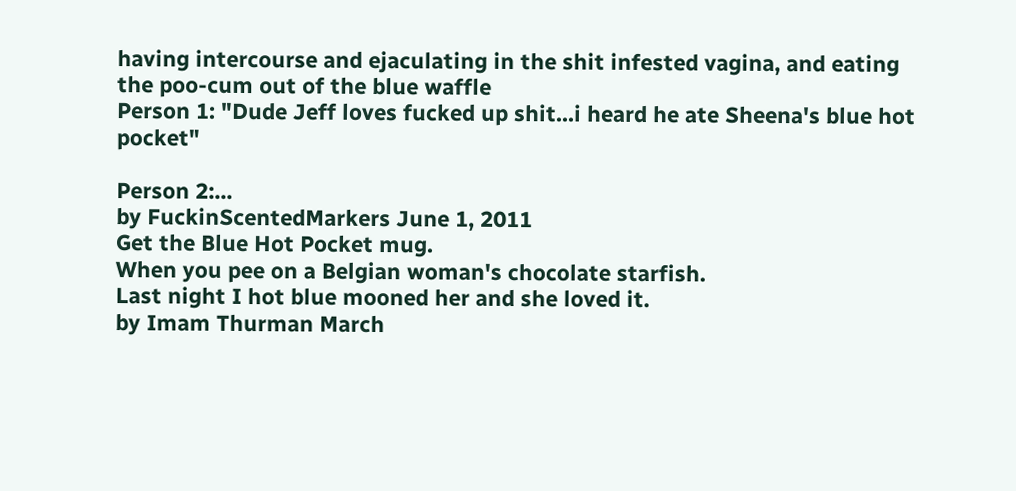having intercourse and ejaculating in the shit infested vagina, and eating the poo-cum out of the blue waffle
Person 1: "Dude Jeff loves fucked up shit...i heard he ate Sheena's blue hot pocket"

Person 2:...
by FuckinScentedMarkers June 1, 2011
Get the Blue Hot Pocket mug.
When you pee on a Belgian woman's chocolate starfish.
Last night I hot blue mooned her and she loved it.
by Imam Thurman March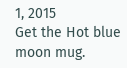1, 2015
Get the Hot blue moon mug.